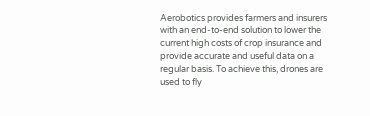Aerobotics provides farmers and insurers with an end-to-end solution to lower the current high costs of crop insurance and provide accurate and useful data on a regular basis. To achieve this, drones are used to fly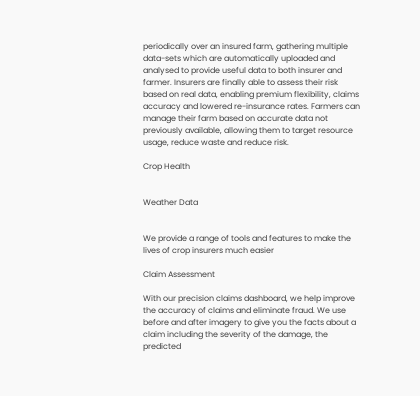periodically over an insured farm, gathering multiple data-sets which are automatically uploaded and analysed to provide useful data to both insurer and farmer. Insurers are finally able to assess their risk based on real data, enabling premium flexibility, claims accuracy and lowered re-insurance rates. Farmers can manage their farm based on accurate data not previously available, allowing them to target resource usage, reduce waste and reduce risk.

Crop Health


Weather Data


We provide a range of tools and features to make the lives of crop insurers much easier

Claim Assessment

With our precision claims dashboard, we help improve the accuracy of claims and eliminate fraud. We use before and after imagery to give you the facts about a claim including the severity of the damage, the predicted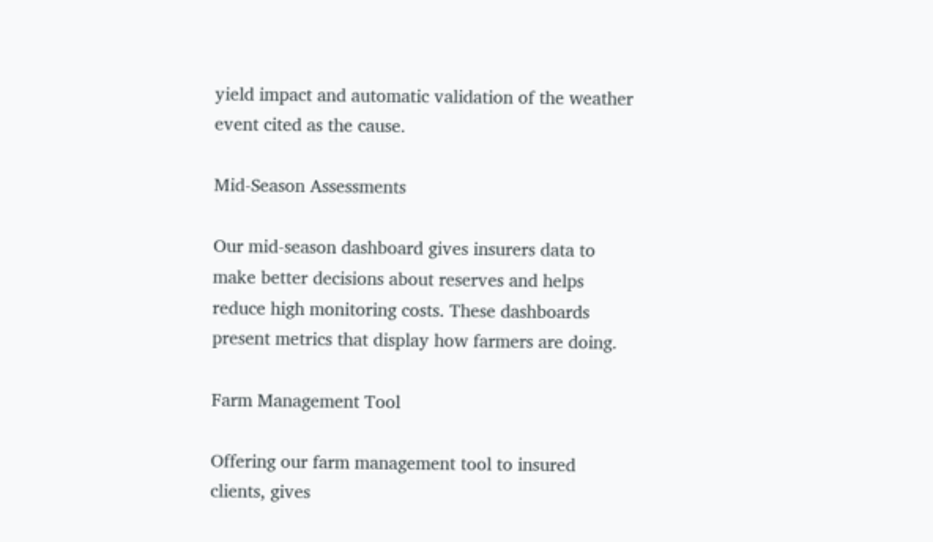yield impact and automatic validation of the weather event cited as the cause.

Mid-Season Assessments

Our mid-season dashboard gives insurers data to make better decisions about reserves and helps reduce high monitoring costs. These dashboards present metrics that display how farmers are doing.

Farm Management Tool

Offering our farm management tool to insured clients, gives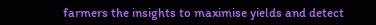farmers the insights to maximise yields and detect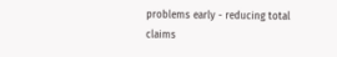problems early - reducing total claims